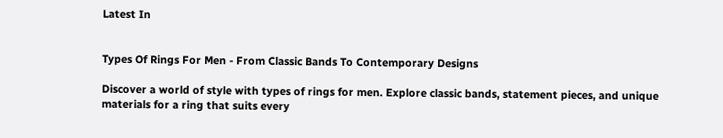Latest In


Types Of Rings For Men - From Classic Bands To Contemporary Designs

Discover a world of style with types of rings for men. Explore classic bands, statement pieces, and unique materials for a ring that suits every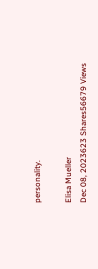personality.

Elisa Mueller
Dec 08, 2023623 Shares56679 Views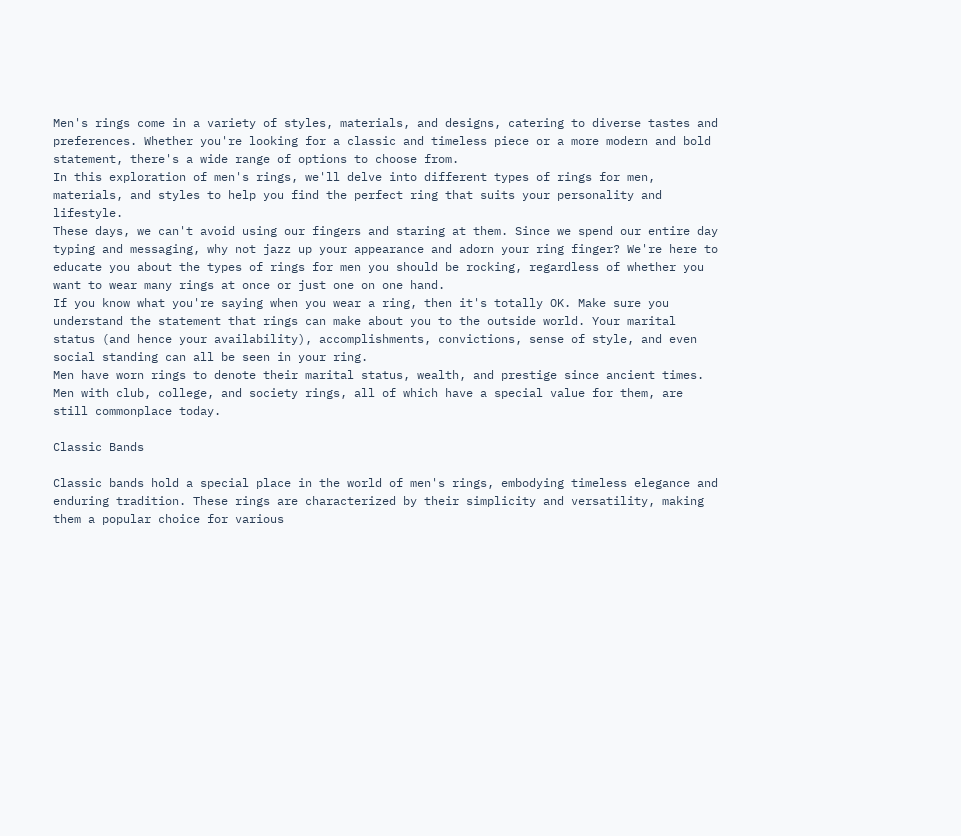Men's rings come in a variety of styles, materials, and designs, catering to diverse tastes and preferences. Whether you're looking for a classic and timeless piece or a more modern and bold statement, there's a wide range of options to choose from.
In this exploration of men's rings, we'll delve into different types of rings for men, materials, and styles to help you find the perfect ring that suits your personality and lifestyle.
These days, we can't avoid using our fingers and staring at them. Since we spend our entire day typing and messaging, why not jazz up your appearance and adorn your ring finger? We're here to educate you about the types of rings for men you should be rocking, regardless of whether you want to wear many rings at once or just one on one hand.
If you know what you're saying when you wear a ring, then it's totally OK. Make sure you understand the statement that rings can make about you to the outside world. Your marital status (and hence your availability), accomplishments, convictions, sense of style, and even social standing can all be seen in your ring.
Men have worn rings to denote their marital status, wealth, and prestige since ancient times. Men with club, college, and society rings, all of which have a special value for them, are still commonplace today.

Classic Bands

Classic bands hold a special place in the world of men's rings, embodying timeless elegance and enduring tradition. These rings are characterized by their simplicity and versatility, making them a popular choice for various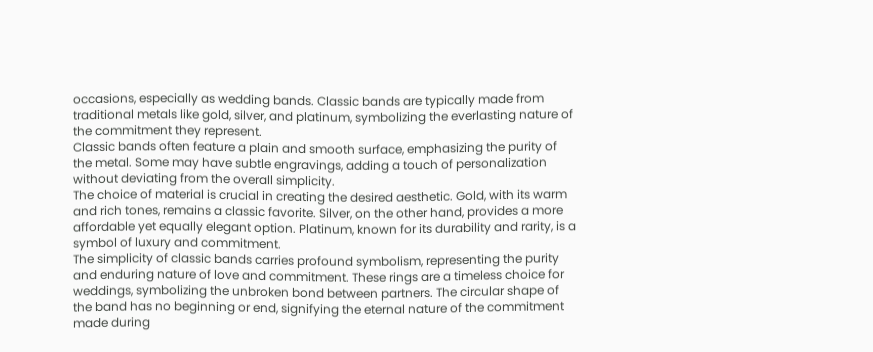occasions, especially as wedding bands. Classic bands are typically made from traditional metals like gold, silver, and platinum, symbolizing the everlasting nature of the commitment they represent.
Classic bands often feature a plain and smooth surface, emphasizing the purity of the metal. Some may have subtle engravings, adding a touch of personalization without deviating from the overall simplicity.
The choice of material is crucial in creating the desired aesthetic. Gold, with its warm and rich tones, remains a classic favorite. Silver, on the other hand, provides a more affordable yet equally elegant option. Platinum, known for its durability and rarity, is a symbol of luxury and commitment.
The simplicity of classic bands carries profound symbolism, representing the purity and enduring nature of love and commitment. These rings are a timeless choice for weddings, symbolizing the unbroken bond between partners. The circular shape of the band has no beginning or end, signifying the eternal nature of the commitment made during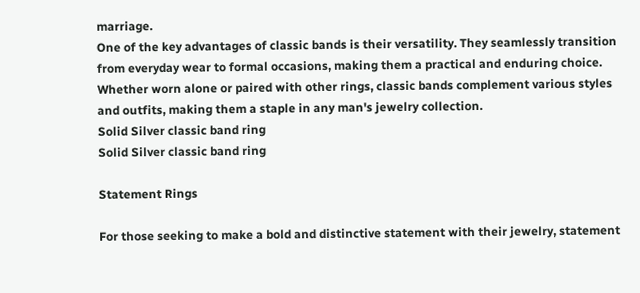marriage.
One of the key advantages of classic bands is their versatility. They seamlessly transition from everyday wear to formal occasions, making them a practical and enduring choice. Whether worn alone or paired with other rings, classic bands complement various styles and outfits, making them a staple in any man's jewelry collection.
Solid Silver classic band ring
Solid Silver classic band ring

Statement Rings

For those seeking to make a bold and distinctive statement with their jewelry, statement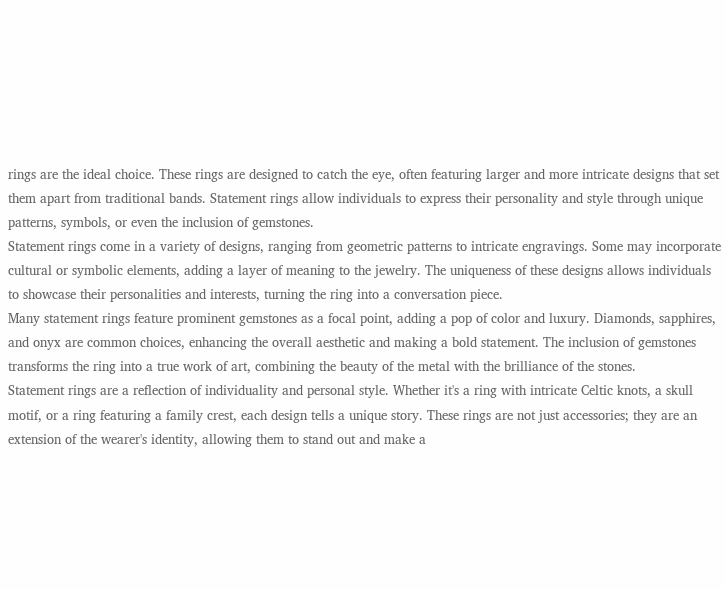rings are the ideal choice. These rings are designed to catch the eye, often featuring larger and more intricate designs that set them apart from traditional bands. Statement rings allow individuals to express their personality and style through unique patterns, symbols, or even the inclusion of gemstones.
Statement rings come in a variety of designs, ranging from geometric patterns to intricate engravings. Some may incorporate cultural or symbolic elements, adding a layer of meaning to the jewelry. The uniqueness of these designs allows individuals to showcase their personalities and interests, turning the ring into a conversation piece.
Many statement rings feature prominent gemstones as a focal point, adding a pop of color and luxury. Diamonds, sapphires, and onyx are common choices, enhancing the overall aesthetic and making a bold statement. The inclusion of gemstones transforms the ring into a true work of art, combining the beauty of the metal with the brilliance of the stones.
Statement rings are a reflection of individuality and personal style. Whether it's a ring with intricate Celtic knots, a skull motif, or a ring featuring a family crest, each design tells a unique story. These rings are not just accessories; they are an extension of the wearer's identity, allowing them to stand out and make a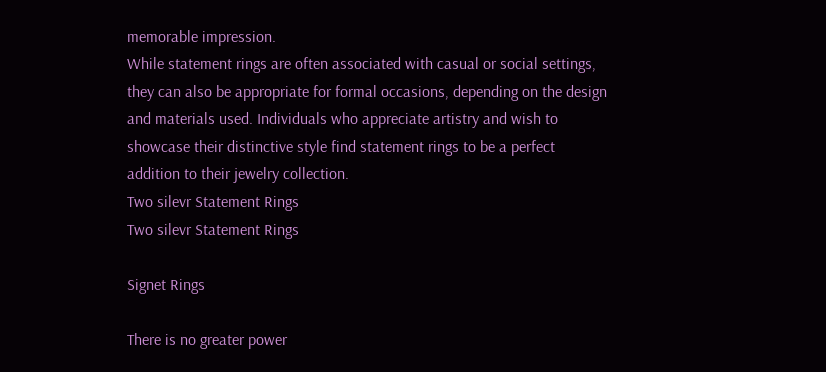memorable impression.
While statement rings are often associated with casual or social settings, they can also be appropriate for formal occasions, depending on the design and materials used. Individuals who appreciate artistry and wish to showcase their distinctive style find statement rings to be a perfect addition to their jewelry collection.
Two silevr Statement Rings
Two silevr Statement Rings

Signet Rings

There is no greater power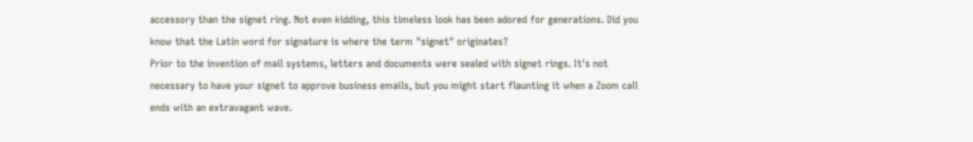accessory than the signet ring. Not even kidding, this timeless look has been adored for generations. Did you know that the Latin word for signature is where the term "signet" originates?
Prior to the invention of mail systems, letters and documents were sealed with signet rings. It's not necessary to have your signet to approve business emails, but you might start flaunting it when a Zoom call ends with an extravagant wave.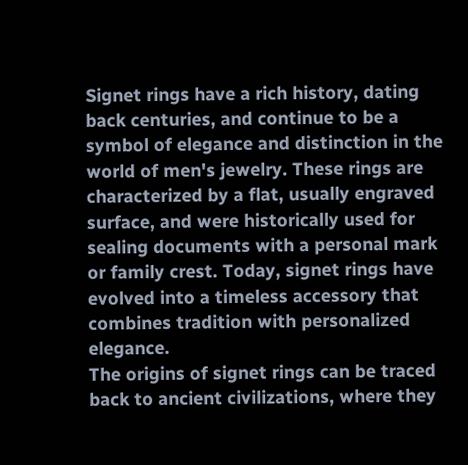Signet rings have a rich history, dating back centuries, and continue to be a symbol of elegance and distinction in the world of men's jewelry. These rings are characterized by a flat, usually engraved surface, and were historically used for sealing documents with a personal mark or family crest. Today, signet rings have evolved into a timeless accessory that combines tradition with personalized elegance.
The origins of signet rings can be traced back to ancient civilizations, where they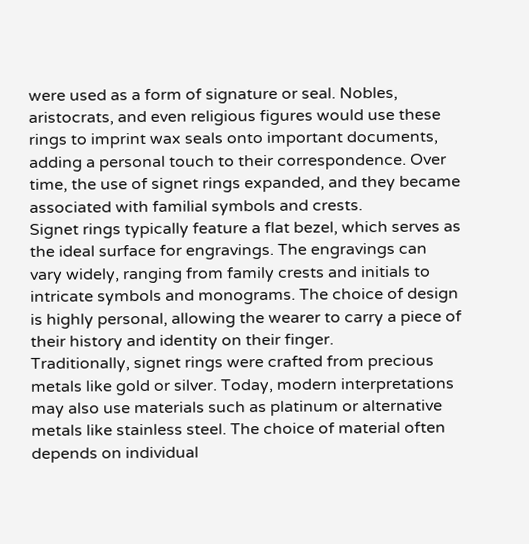were used as a form of signature or seal. Nobles, aristocrats, and even religious figures would use these rings to imprint wax seals onto important documents, adding a personal touch to their correspondence. Over time, the use of signet rings expanded, and they became associated with familial symbols and crests.
Signet rings typically feature a flat bezel, which serves as the ideal surface for engravings. The engravings can vary widely, ranging from family crests and initials to intricate symbols and monograms. The choice of design is highly personal, allowing the wearer to carry a piece of their history and identity on their finger.
Traditionally, signet rings were crafted from precious metals like gold or silver. Today, modern interpretations may also use materials such as platinum or alternative metals like stainless steel. The choice of material often depends on individual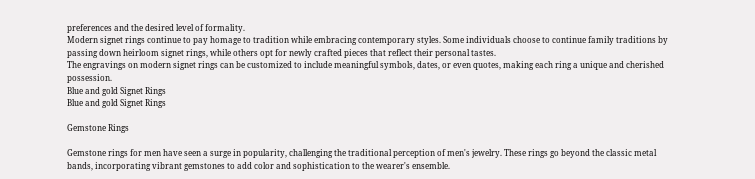preferences and the desired level of formality.
Modern signet rings continue to pay homage to tradition while embracing contemporary styles. Some individuals choose to continue family traditions by passing down heirloom signet rings, while others opt for newly crafted pieces that reflect their personal tastes.
The engravings on modern signet rings can be customized to include meaningful symbols, dates, or even quotes, making each ring a unique and cherished possession.
Blue and gold Signet Rings
Blue and gold Signet Rings

Gemstone Rings

Gemstone rings for men have seen a surge in popularity, challenging the traditional perception of men's jewelry. These rings go beyond the classic metal bands, incorporating vibrant gemstones to add color and sophistication to the wearer's ensemble.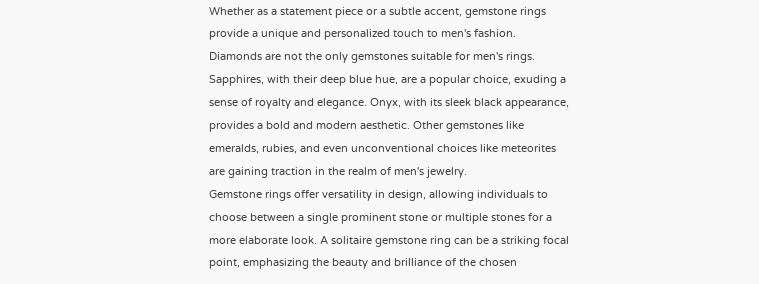Whether as a statement piece or a subtle accent, gemstone rings provide a unique and personalized touch to men's fashion.
Diamonds are not the only gemstones suitable for men's rings. Sapphires, with their deep blue hue, are a popular choice, exuding a sense of royalty and elegance. Onyx, with its sleek black appearance, provides a bold and modern aesthetic. Other gemstones like emeralds, rubies, and even unconventional choices like meteorites are gaining traction in the realm of men's jewelry.
Gemstone rings offer versatility in design, allowing individuals to choose between a single prominent stone or multiple stones for a more elaborate look. A solitaire gemstone ring can be a striking focal point, emphasizing the beauty and brilliance of the chosen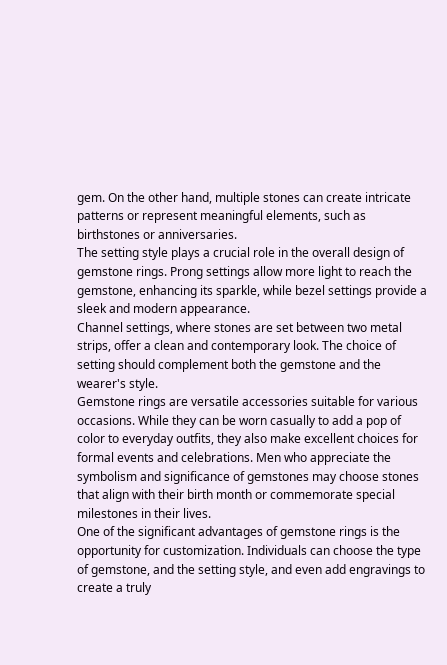gem. On the other hand, multiple stones can create intricate patterns or represent meaningful elements, such as birthstones or anniversaries.
The setting style plays a crucial role in the overall design of gemstone rings. Prong settings allow more light to reach the gemstone, enhancing its sparkle, while bezel settings provide a sleek and modern appearance.
Channel settings, where stones are set between two metal strips, offer a clean and contemporary look. The choice of setting should complement both the gemstone and the wearer's style.
Gemstone rings are versatile accessories suitable for various occasions. While they can be worn casually to add a pop of color to everyday outfits, they also make excellent choices for formal events and celebrations. Men who appreciate the symbolism and significance of gemstones may choose stones that align with their birth month or commemorate special milestones in their lives.
One of the significant advantages of gemstone rings is the opportunity for customization. Individuals can choose the type of gemstone, and the setting style, and even add engravings to create a truly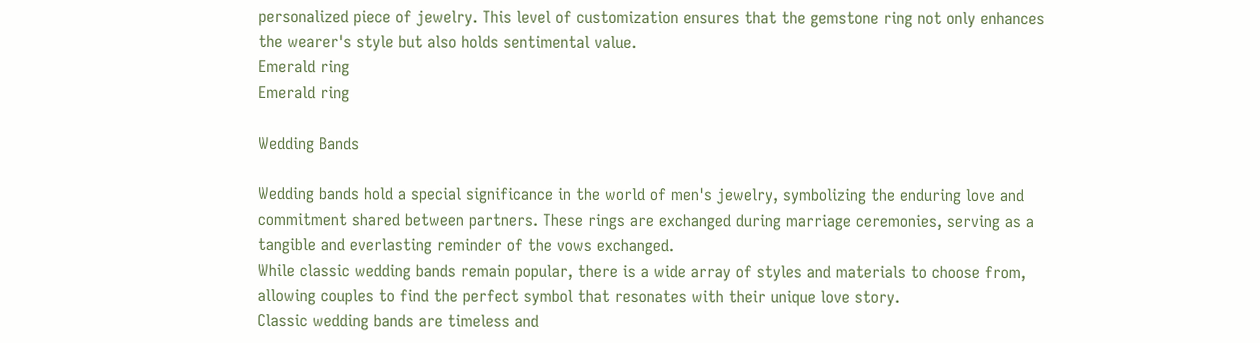personalized piece of jewelry. This level of customization ensures that the gemstone ring not only enhances the wearer's style but also holds sentimental value.
Emerald ring
Emerald ring

Wedding Bands

Wedding bands hold a special significance in the world of men's jewelry, symbolizing the enduring love and commitment shared between partners. These rings are exchanged during marriage ceremonies, serving as a tangible and everlasting reminder of the vows exchanged.
While classic wedding bands remain popular, there is a wide array of styles and materials to choose from, allowing couples to find the perfect symbol that resonates with their unique love story.
Classic wedding bands are timeless and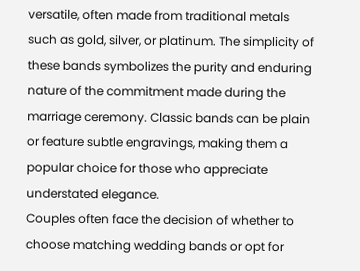versatile, often made from traditional metals such as gold, silver, or platinum. The simplicity of these bands symbolizes the purity and enduring nature of the commitment made during the marriage ceremony. Classic bands can be plain or feature subtle engravings, making them a popular choice for those who appreciate understated elegance.
Couples often face the decision of whether to choose matching wedding bands or opt for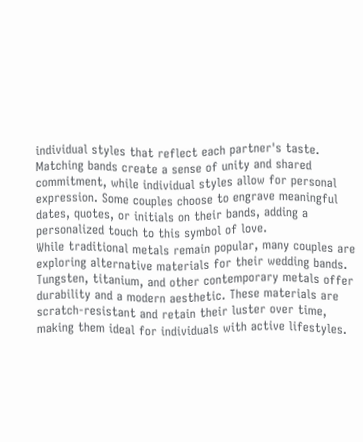individual styles that reflect each partner's taste. Matching bands create a sense of unity and shared commitment, while individual styles allow for personal expression. Some couples choose to engrave meaningful dates, quotes, or initials on their bands, adding a personalized touch to this symbol of love.
While traditional metals remain popular, many couples are exploring alternative materials for their wedding bands. Tungsten, titanium, and other contemporary metals offer durability and a modern aesthetic. These materials are scratch-resistant and retain their luster over time, making them ideal for individuals with active lifestyles.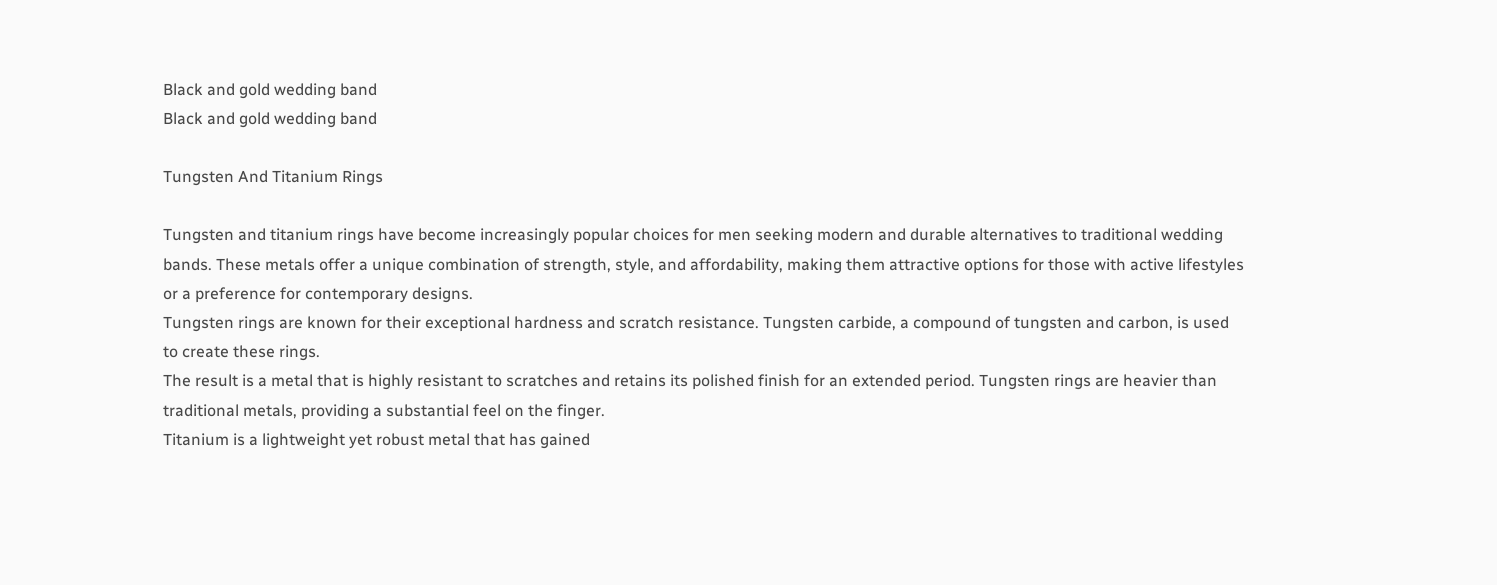Black and gold wedding band
Black and gold wedding band

Tungsten And Titanium Rings

Tungsten and titanium rings have become increasingly popular choices for men seeking modern and durable alternatives to traditional wedding bands. These metals offer a unique combination of strength, style, and affordability, making them attractive options for those with active lifestyles or a preference for contemporary designs.
Tungsten rings are known for their exceptional hardness and scratch resistance. Tungsten carbide, a compound of tungsten and carbon, is used to create these rings.
The result is a metal that is highly resistant to scratches and retains its polished finish for an extended period. Tungsten rings are heavier than traditional metals, providing a substantial feel on the finger.
Titanium is a lightweight yet robust metal that has gained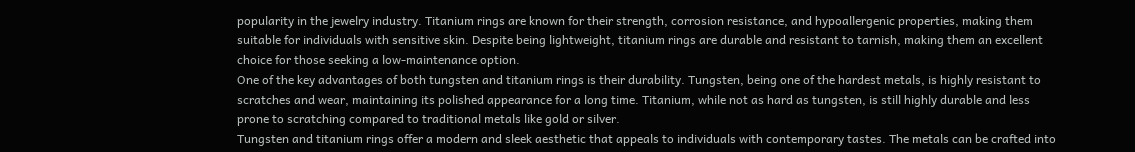popularity in the jewelry industry. Titanium rings are known for their strength, corrosion resistance, and hypoallergenic properties, making them suitable for individuals with sensitive skin. Despite being lightweight, titanium rings are durable and resistant to tarnish, making them an excellent choice for those seeking a low-maintenance option.
One of the key advantages of both tungsten and titanium rings is their durability. Tungsten, being one of the hardest metals, is highly resistant to scratches and wear, maintaining its polished appearance for a long time. Titanium, while not as hard as tungsten, is still highly durable and less prone to scratching compared to traditional metals like gold or silver.
Tungsten and titanium rings offer a modern and sleek aesthetic that appeals to individuals with contemporary tastes. The metals can be crafted into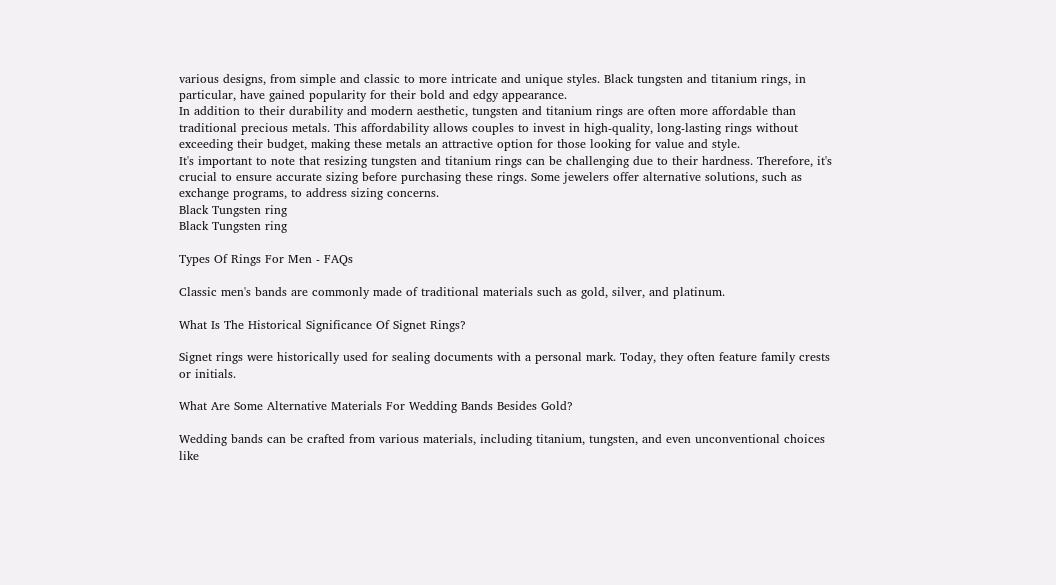various designs, from simple and classic to more intricate and unique styles. Black tungsten and titanium rings, in particular, have gained popularity for their bold and edgy appearance.
In addition to their durability and modern aesthetic, tungsten and titanium rings are often more affordable than traditional precious metals. This affordability allows couples to invest in high-quality, long-lasting rings without exceeding their budget, making these metals an attractive option for those looking for value and style.
It's important to note that resizing tungsten and titanium rings can be challenging due to their hardness. Therefore, it's crucial to ensure accurate sizing before purchasing these rings. Some jewelers offer alternative solutions, such as exchange programs, to address sizing concerns.
Black Tungsten ring
Black Tungsten ring

Types Of Rings For Men - FAQs

Classic men's bands are commonly made of traditional materials such as gold, silver, and platinum.

What Is The Historical Significance Of Signet Rings?

Signet rings were historically used for sealing documents with a personal mark. Today, they often feature family crests or initials.

What Are Some Alternative Materials For Wedding Bands Besides Gold?

Wedding bands can be crafted from various materials, including titanium, tungsten, and even unconventional choices like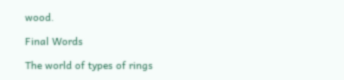wood.

Final Words

The world of types of rings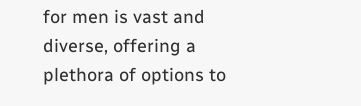for men is vast and diverse, offering a plethora of options to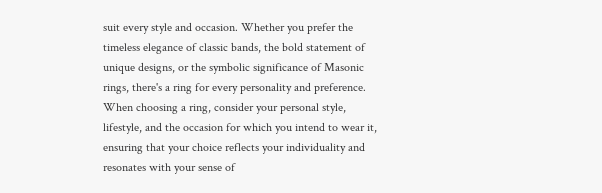suit every style and occasion. Whether you prefer the timeless elegance of classic bands, the bold statement of unique designs, or the symbolic significance of Masonic rings, there's a ring for every personality and preference. When choosing a ring, consider your personal style, lifestyle, and the occasion for which you intend to wear it, ensuring that your choice reflects your individuality and resonates with your sense of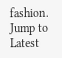fashion.
Jump to
Latest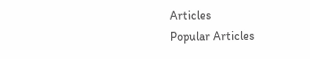Articles
Popular Articles